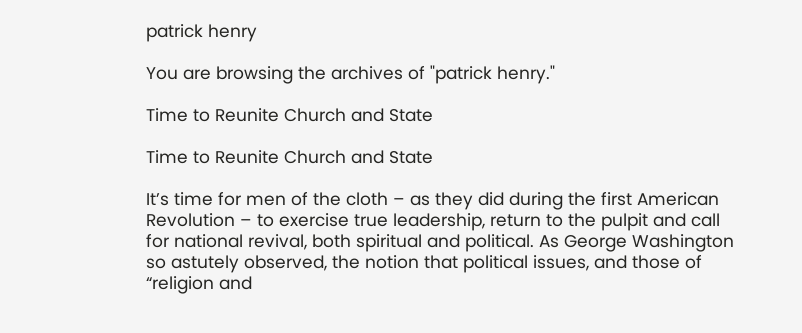patrick henry

You are browsing the archives of "patrick henry."

Time to Reunite Church and State

Time to Reunite Church and State

It’s time for men of the cloth – as they did during the first American Revolution – to exercise true leadership, return to the pulpit and call for national revival, both spiritual and political. As George Washington so astutely observed, the notion that political issues, and those of “religion and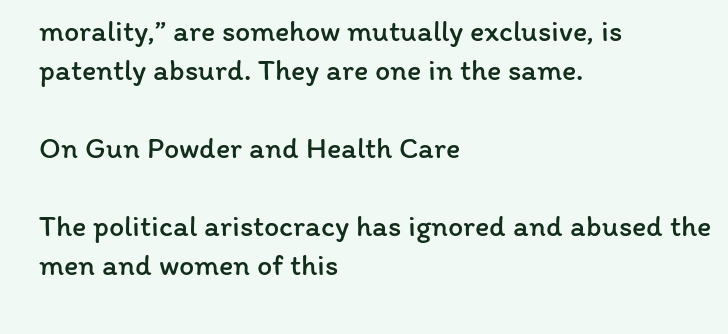morality,” are somehow mutually exclusive, is patently absurd. They are one in the same.

On Gun Powder and Health Care

The political aristocracy has ignored and abused the men and women of this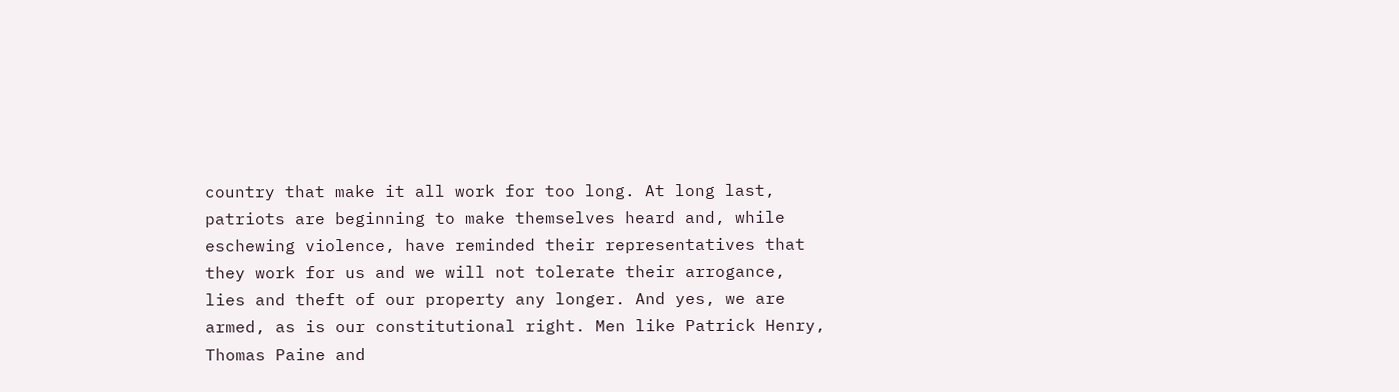country that make it all work for too long. At long last, patriots are beginning to make themselves heard and, while eschewing violence, have reminded their representatives that they work for us and we will not tolerate their arrogance, lies and theft of our property any longer. And yes, we are armed, as is our constitutional right. Men like Patrick Henry, Thomas Paine and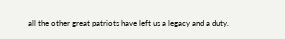all the other great patriots have left us a legacy and a duty.